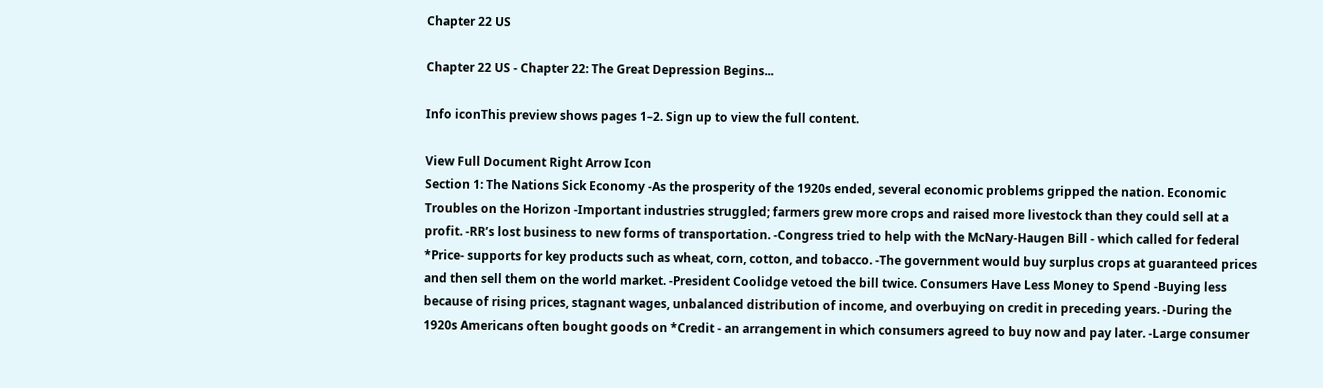Chapter 22 US

Chapter 22 US - Chapter 22: The Great Depression Begins...

Info iconThis preview shows pages 1–2. Sign up to view the full content.

View Full Document Right Arrow Icon
Section 1: The Nations Sick Economy -As the prosperity of the 1920s ended, several economic problems gripped the nation. Economic Troubles on the Horizon -Important industries struggled; farmers grew more crops and raised more livestock than they could sell at a profit. -RR’s lost business to new forms of transportation. -Congress tried to help with the McNary-Haugen Bill - which called for federal *Price- supports for key products such as wheat, corn, cotton, and tobacco. -The government would buy surplus crops at guaranteed prices and then sell them on the world market. -President Coolidge vetoed the bill twice. Consumers Have Less Money to Spend -Buying less because of rising prices, stagnant wages, unbalanced distribution of income, and overbuying on credit in preceding years. -During the 1920s Americans often bought goods on *Credit - an arrangement in which consumers agreed to buy now and pay later. -Large consumer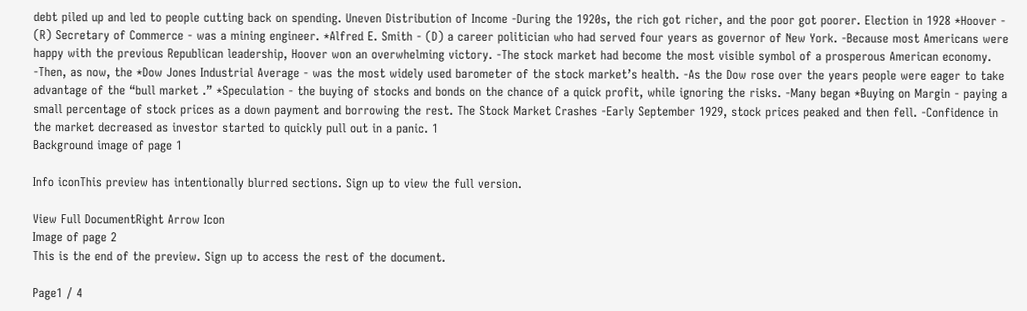debt piled up and led to people cutting back on spending. Uneven Distribution of Income -During the 1920s, the rich got richer, and the poor got poorer. Election in 1928 *Hoover - (R) Secretary of Commerce - was a mining engineer. *Alfred E. Smith - (D) a career politician who had served four years as governor of New York. -Because most Americans were happy with the previous Republican leadership, Hoover won an overwhelming victory. -The stock market had become the most visible symbol of a prosperous American economy. -Then, as now, the *Dow Jones Industrial Average - was the most widely used barometer of the stock market’s health. -As the Dow rose over the years people were eager to take advantage of the “bull market .” *Speculation - the buying of stocks and bonds on the chance of a quick profit, while ignoring the risks. -Many began *Buying on Margin - paying a small percentage of stock prices as a down payment and borrowing the rest. The Stock Market Crashes -Early September 1929, stock prices peaked and then fell. -Confidence in the market decreased as investor started to quickly pull out in a panic. 1
Background image of page 1

Info iconThis preview has intentionally blurred sections. Sign up to view the full version.

View Full DocumentRight Arrow Icon
Image of page 2
This is the end of the preview. Sign up to access the rest of the document.

Page1 / 4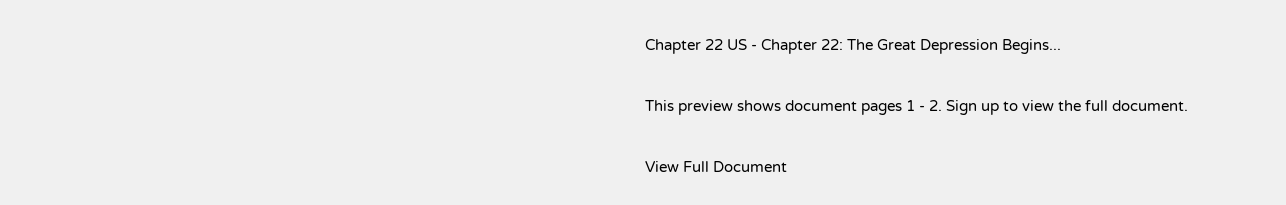Chapter 22 US - Chapter 22: The Great Depression Begins...

This preview shows document pages 1 - 2. Sign up to view the full document.

View Full Document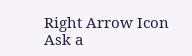Right Arrow Icon
Ask a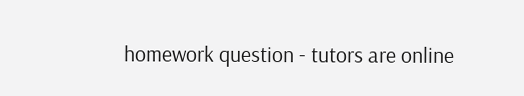homework question - tutors are online